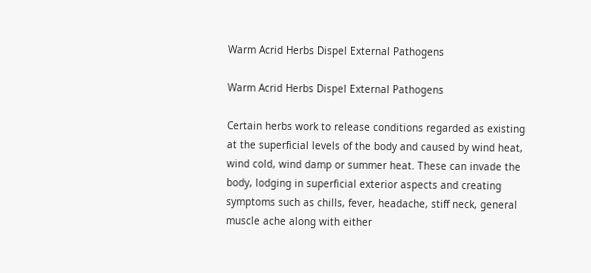Warm Acrid Herbs Dispel External Pathogens

Warm Acrid Herbs Dispel External Pathogens

Certain herbs work to release conditions regarded as existing at the superficial levels of the body and caused by wind heat, wind cold, wind damp or summer heat. These can invade the body, lodging in superficial exterior aspects and creating symptoms such as chills, fever, headache, stiff neck, general muscle ache along with either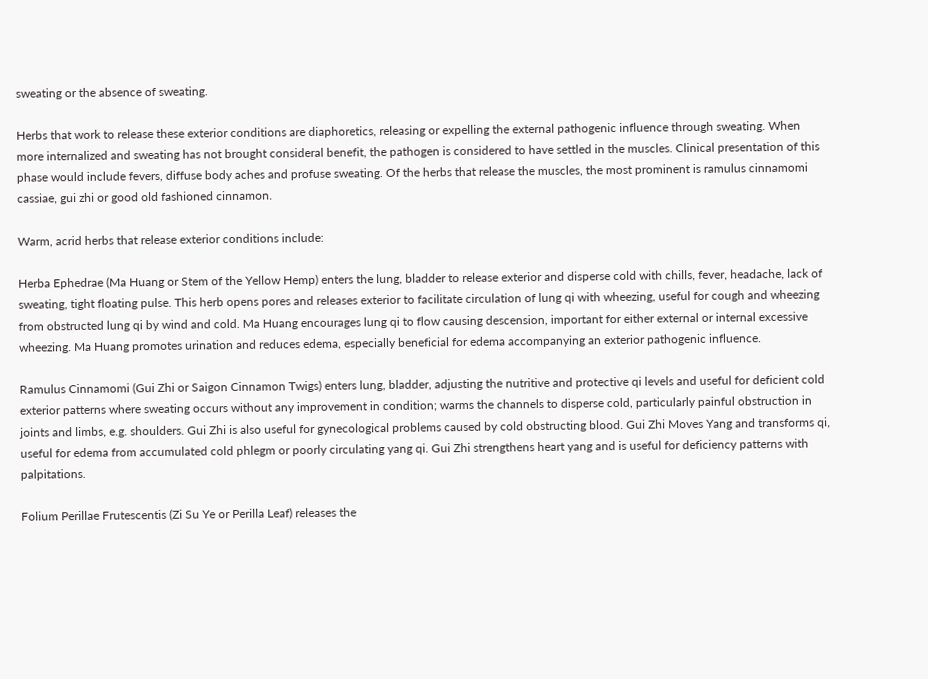sweating or the absence of sweating.

Herbs that work to release these exterior conditions are diaphoretics, releasing or expelling the external pathogenic influence through sweating. When more internalized and sweating has not brought consideral benefit, the pathogen is considered to have settled in the muscles. Clinical presentation of this phase would include fevers, diffuse body aches and profuse sweating. Of the herbs that release the muscles, the most prominent is ramulus cinnamomi cassiae, gui zhi or good old fashioned cinnamon.

Warm, acrid herbs that release exterior conditions include:

Herba Ephedrae (Ma Huang or Stem of the Yellow Hemp) enters the lung, bladder to release exterior and disperse cold with chills, fever, headache, lack of sweating, tight floating pulse. This herb opens pores and releases exterior to facilitate circulation of lung qi with wheezing, useful for cough and wheezing from obstructed lung qi by wind and cold. Ma Huang encourages lung qi to flow causing descension, important for either external or internal excessive wheezing. Ma Huang promotes urination and reduces edema, especially beneficial for edema accompanying an exterior pathogenic influence.

Ramulus Cinnamomi (Gui Zhi or Saigon Cinnamon Twigs) enters lung, bladder, adjusting the nutritive and protective qi levels and useful for deficient cold exterior patterns where sweating occurs without any improvement in condition; warms the channels to disperse cold, particularly painful obstruction in joints and limbs, e.g. shoulders. Gui Zhi is also useful for gynecological problems caused by cold obstructing blood. Gui Zhi Moves Yang and transforms qi, useful for edema from accumulated cold phlegm or poorly circulating yang qi. Gui Zhi strengthens heart yang and is useful for deficiency patterns with palpitations.

Folium Perillae Frutescentis (Zi Su Ye or Perilla Leaf) releases the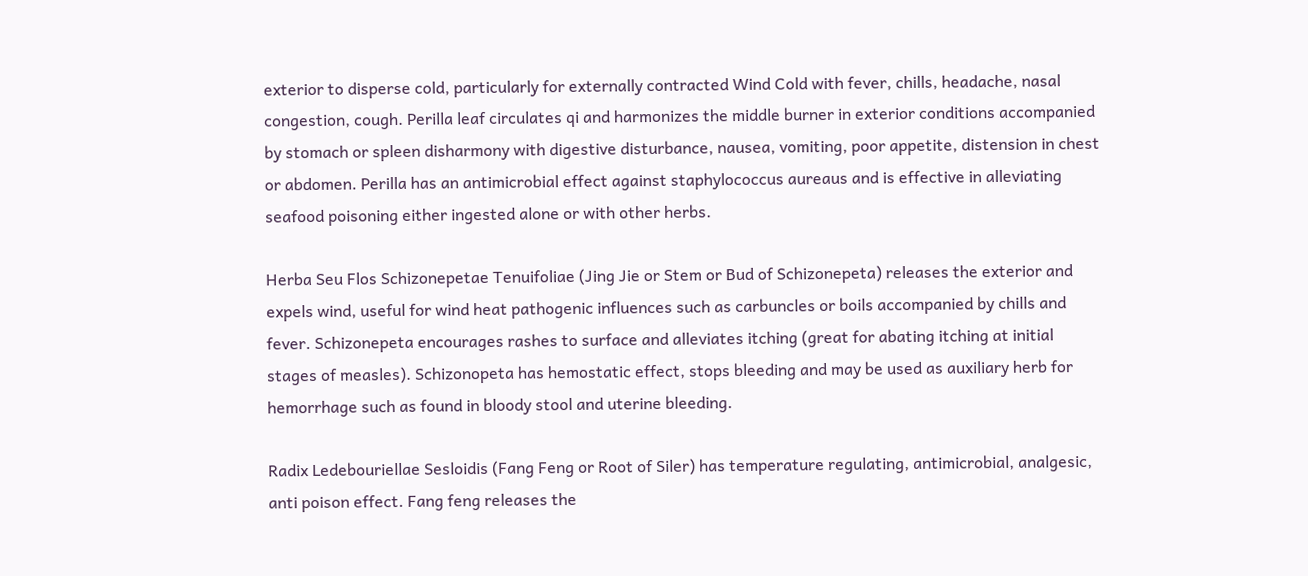exterior to disperse cold, particularly for externally contracted Wind Cold with fever, chills, headache, nasal congestion, cough. Perilla leaf circulates qi and harmonizes the middle burner in exterior conditions accompanied by stomach or spleen disharmony with digestive disturbance, nausea, vomiting, poor appetite, distension in chest or abdomen. Perilla has an antimicrobial effect against staphylococcus aureaus and is effective in alleviating seafood poisoning either ingested alone or with other herbs.

Herba Seu Flos Schizonepetae Tenuifoliae (Jing Jie or Stem or Bud of Schizonepeta) releases the exterior and expels wind, useful for wind heat pathogenic influences such as carbuncles or boils accompanied by chills and fever. Schizonepeta encourages rashes to surface and alleviates itching (great for abating itching at initial stages of measles). Schizonopeta has hemostatic effect, stops bleeding and may be used as auxiliary herb for hemorrhage such as found in bloody stool and uterine bleeding.

Radix Ledebouriellae Sesloidis (Fang Feng or Root of Siler) has temperature regulating, antimicrobial, analgesic, anti poison effect. Fang feng releases the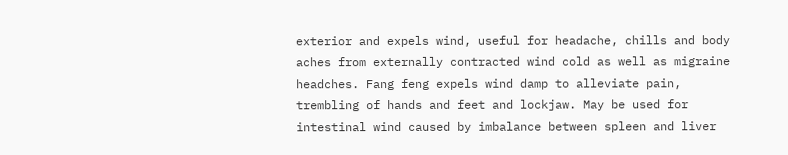exterior and expels wind, useful for headache, chills and body aches from externally contracted wind cold as well as migraine headches. Fang feng expels wind damp to alleviate pain, trembling of hands and feet and lockjaw. May be used for intestinal wind caused by imbalance between spleen and liver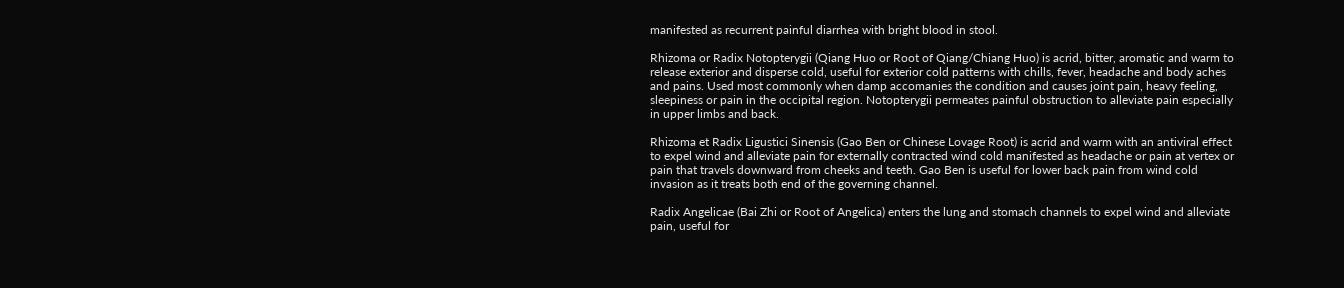manifested as recurrent painful diarrhea with bright blood in stool.

Rhizoma or Radix Notopterygii (Qiang Huo or Root of Qiang/Chiang Huo) is acrid, bitter, aromatic and warm to release exterior and disperse cold, useful for exterior cold patterns with chills, fever, headache and body aches and pains. Used most commonly when damp accomanies the condition and causes joint pain, heavy feeling, sleepiness or pain in the occipital region. Notopterygii permeates painful obstruction to alleviate pain especially in upper limbs and back.

Rhizoma et Radix Ligustici Sinensis (Gao Ben or Chinese Lovage Root) is acrid and warm with an antiviral effect to expel wind and alleviate pain for externally contracted wind cold manifested as headache or pain at vertex or pain that travels downward from cheeks and teeth. Gao Ben is useful for lower back pain from wind cold invasion as it treats both end of the governing channel.

Radix Angelicae (Bai Zhi or Root of Angelica) enters the lung and stomach channels to expel wind and alleviate pain, useful for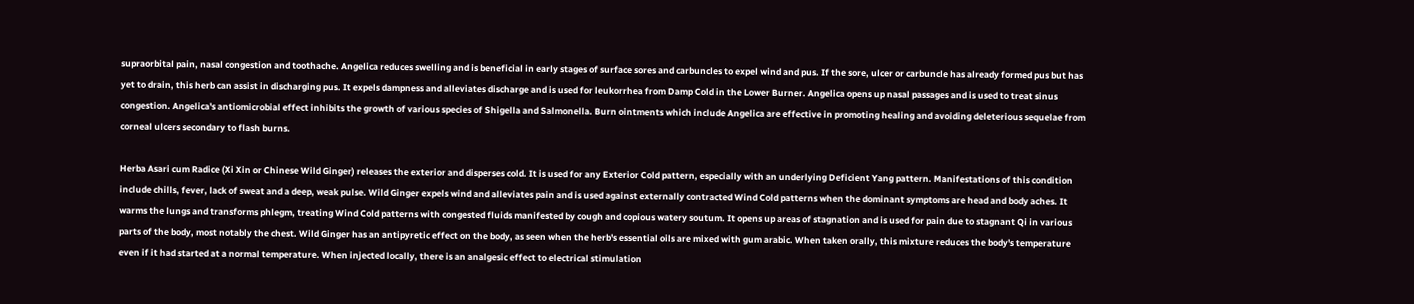supraorbital pain, nasal congestion and toothache. Angelica reduces swelling and is beneficial in early stages of surface sores and carbuncles to expel wind and pus. If the sore, ulcer or carbuncle has already formed pus but has yet to drain, this herb can assist in discharging pus. It expels dampness and alleviates discharge and is used for leukorrhea from Damp Cold in the Lower Burner. Angelica opens up nasal passages and is used to treat sinus congestion. Angelica's antiomicrobial effect inhibits the growth of various species of Shigella and Salmonella. Burn ointments which include Angelica are effective in promoting healing and avoiding deleterious sequelae from corneal ulcers secondary to flash burns.

Herba Asari cum Radice (Xi Xin or Chinese Wild Ginger) releases the exterior and disperses cold. It is used for any Exterior Cold pattern, especially with an underlying Deficient Yang pattern. Manifestations of this condition include chills, fever, lack of sweat and a deep, weak pulse. Wild Ginger expels wind and alleviates pain and is used against externally contracted Wind Cold patterns when the dominant symptoms are head and body aches. It warms the lungs and transforms phlegm, treating Wind Cold patterns with congested fluids manifested by cough and copious watery soutum. It opens up areas of stagnation and is used for pain due to stagnant Qi in various parts of the body, most notably the chest. Wild Ginger has an antipyretic effect on the body, as seen when the herb's essential oils are mixed with gum arabic. When taken orally, this mixture reduces the body's temperature even if it had started at a normal temperature. When injected locally, there is an analgesic effect to electrical stimulation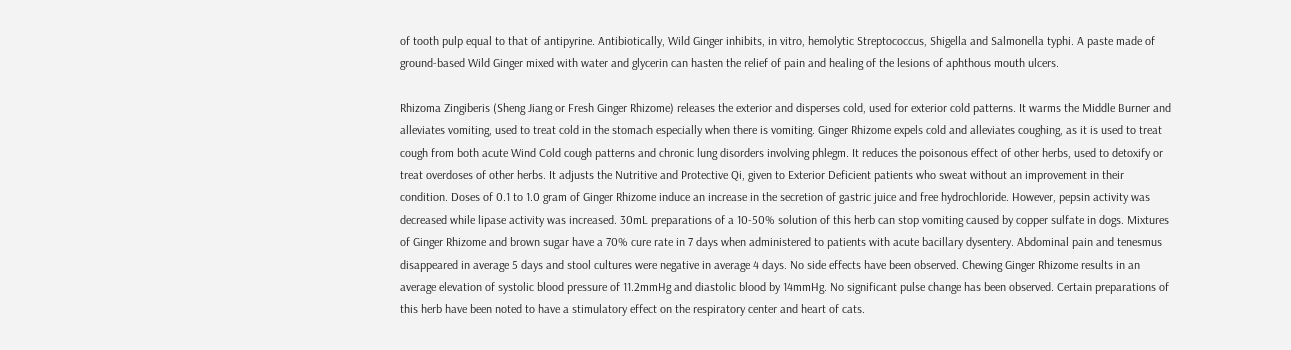of tooth pulp equal to that of antipyrine. Antibiotically, Wild Ginger inhibits, in vitro, hemolytic Streptococcus, Shigella and Salmonella typhi. A paste made of ground-based Wild Ginger mixed with water and glycerin can hasten the relief of pain and healing of the lesions of aphthous mouth ulcers.

Rhizoma Zingiberis (Sheng Jiang or Fresh Ginger Rhizome) releases the exterior and disperses cold, used for exterior cold patterns. It warms the Middle Burner and alleviates vomiting, used to treat cold in the stomach especially when there is vomiting. Ginger Rhizome expels cold and alleviates coughing, as it is used to treat cough from both acute Wind Cold cough patterns and chronic lung disorders involving phlegm. It reduces the poisonous effect of other herbs, used to detoxify or treat overdoses of other herbs. It adjusts the Nutritive and Protective Qi, given to Exterior Deficient patients who sweat without an improvement in their condition. Doses of 0.1 to 1.0 gram of Ginger Rhizome induce an increase in the secretion of gastric juice and free hydrochloride. However, pepsin activity was decreased while lipase activity was increased. 30mL preparations of a 10-50% solution of this herb can stop vomiting caused by copper sulfate in dogs. Mixtures of Ginger Rhizome and brown sugar have a 70% cure rate in 7 days when administered to patients with acute bacillary dysentery. Abdominal pain and tenesmus disappeared in average 5 days and stool cultures were negative in average 4 days. No side effects have been observed. Chewing Ginger Rhizome results in an average elevation of systolic blood pressure of 11.2mmHg and diastolic blood by 14mmHg. No significant pulse change has been observed. Certain preparations of this herb have been noted to have a stimulatory effect on the respiratory center and heart of cats.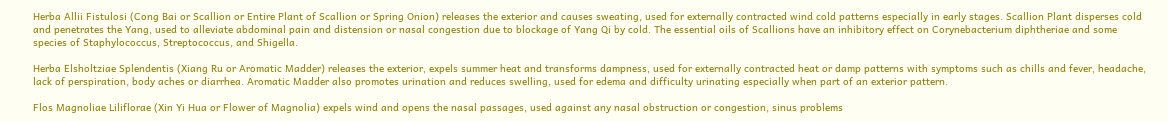Herba Allii Fistulosi (Cong Bai or Scallion or Entire Plant of Scallion or Spring Onion) releases the exterior and causes sweating, used for externally contracted wind cold patterns especially in early stages. Scallion Plant disperses cold and penetrates the Yang, used to alleviate abdominal pain and distension or nasal congestion due to blockage of Yang Qi by cold. The essential oils of Scallions have an inhibitory effect on Corynebacterium diphtheriae and some species of Staphylococcus, Streptococcus, and Shigella.

Herba Elsholtziae Splendentis (Xiang Ru or Aromatic Madder) releases the exterior, expels summer heat and transforms dampness, used for externally contracted heat or damp patterns with symptoms such as chills and fever, headache, lack of perspiration, body aches or diarrhea. Aromatic Madder also promotes urination and reduces swelling, used for edema and difficulty urinating especially when part of an exterior pattern.

Flos Magnoliae Liliflorae (Xin Yi Hua or Flower of Magnolia) expels wind and opens the nasal passages, used against any nasal obstruction or congestion, sinus problems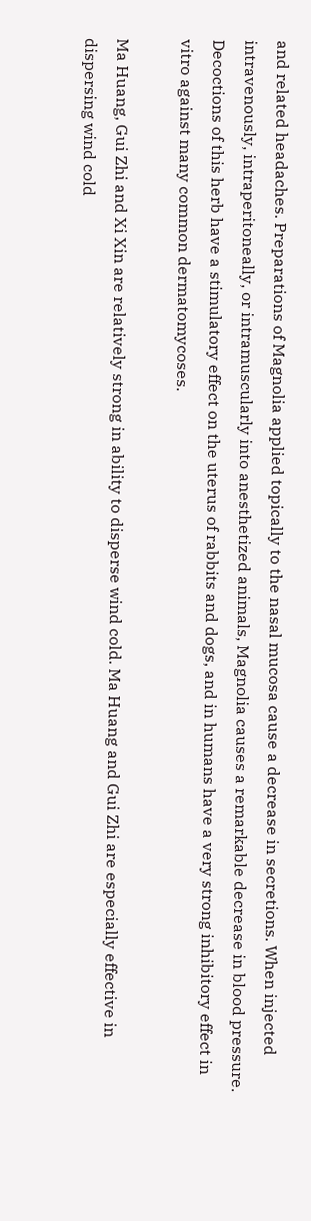and related headaches. Preparations of Magnolia applied topically to the nasal mucosa cause a decrease in secretions. When injected intravenously, intraperitoneally, or intramuscularly into anesthetized animals, Magnolia causes a remarkable decrease in blood pressure. Decoctions of this herb have a stimulatory effect on the uterus of rabbits and dogs, and in humans have a very strong inhibitory effect in vitro against many common dermatomycoses.

Ma Huang, Gui Zhi and Xi Xin are relatively strong in ability to disperse wind cold. Ma Huang and Gui Zhi are especially effective in dispersing wind cold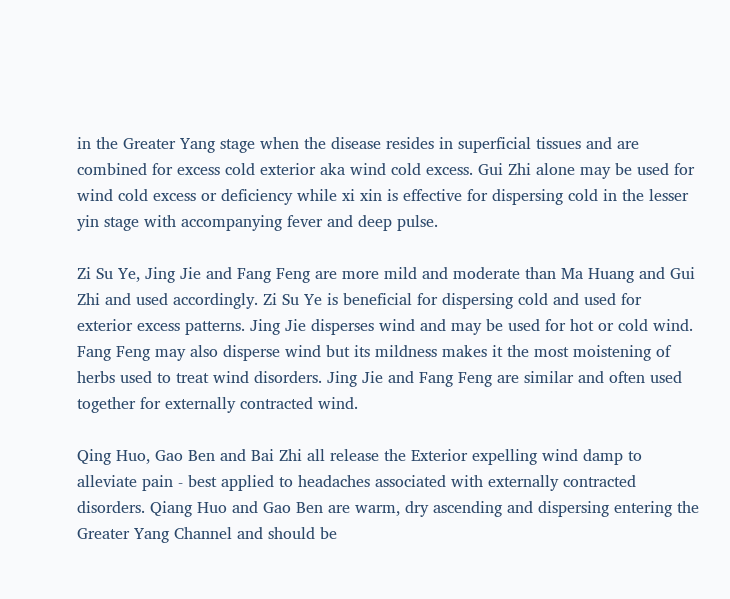in the Greater Yang stage when the disease resides in superficial tissues and are combined for excess cold exterior aka wind cold excess. Gui Zhi alone may be used for wind cold excess or deficiency while xi xin is effective for dispersing cold in the lesser yin stage with accompanying fever and deep pulse.

Zi Su Ye, Jing Jie and Fang Feng are more mild and moderate than Ma Huang and Gui Zhi and used accordingly. Zi Su Ye is beneficial for dispersing cold and used for exterior excess patterns. Jing Jie disperses wind and may be used for hot or cold wind. Fang Feng may also disperse wind but its mildness makes it the most moistening of herbs used to treat wind disorders. Jing Jie and Fang Feng are similar and often used together for externally contracted wind.

Qing Huo, Gao Ben and Bai Zhi all release the Exterior expelling wind damp to alleviate pain - best applied to headaches associated with externally contracted disorders. Qiang Huo and Gao Ben are warm, dry ascending and dispersing entering the Greater Yang Channel and should be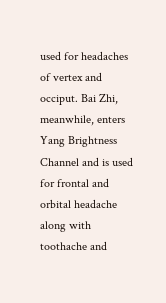used for headaches of vertex and occiput. Bai Zhi, meanwhile, enters Yang Brightness Channel and is used for frontal and orbital headache along with toothache and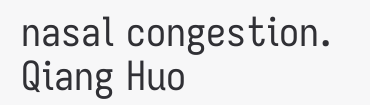nasal congestion. Qiang Huo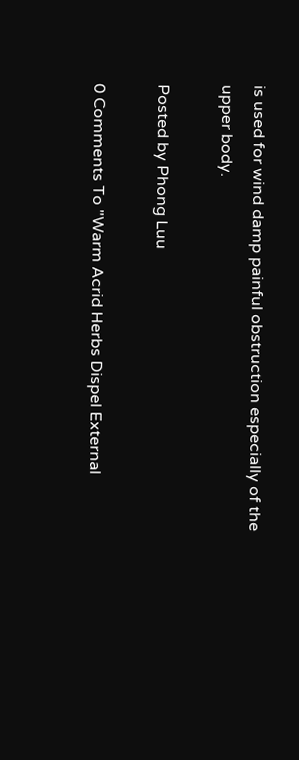is used for wind damp painful obstruction especially of the upper body.

Posted by Phong Luu

0 Comments To "Warm Acrid Herbs Dispel External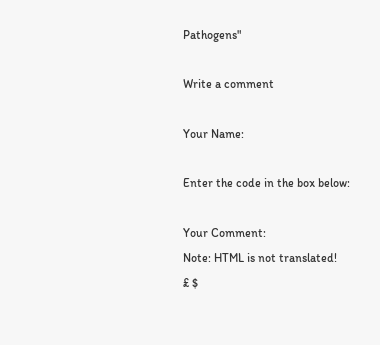Pathogens"

Write a comment

Your Name:

Enter the code in the box below:

Your Comment:
Note: HTML is not translated!
£ $